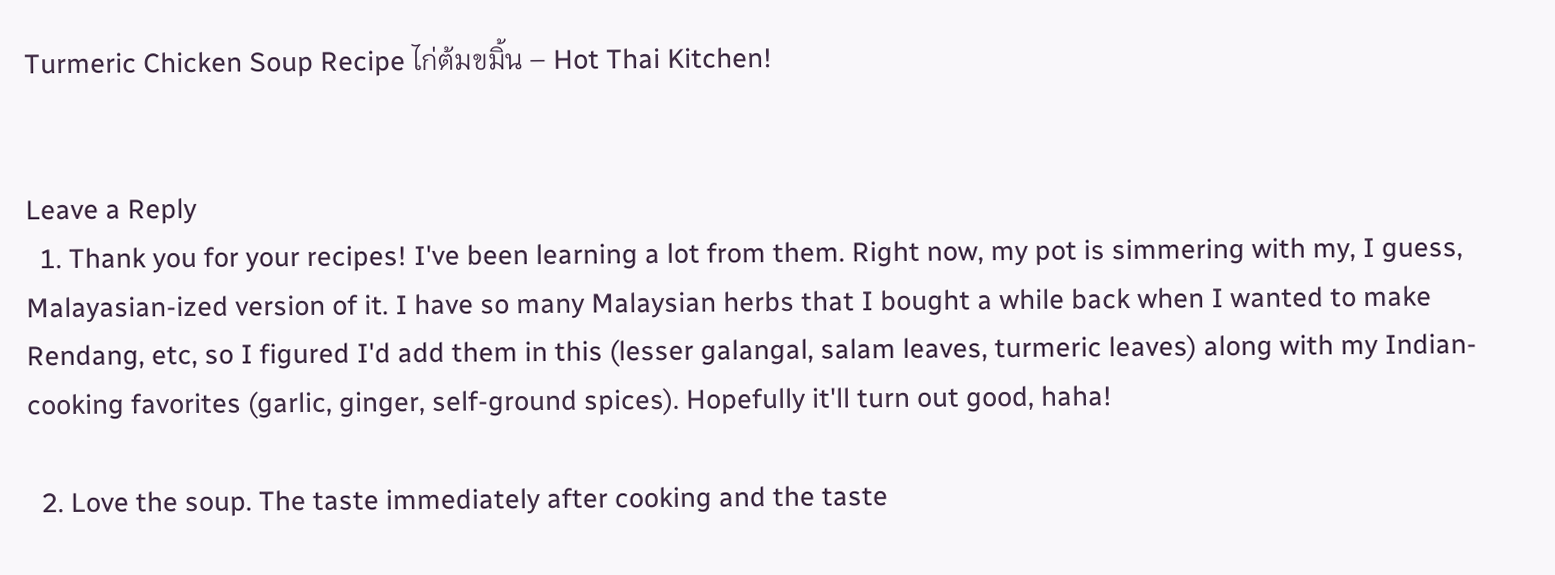Turmeric Chicken Soup Recipe ไก่ต้มขมิ้น – Hot Thai Kitchen!


Leave a Reply
  1. Thank you for your recipes! I've been learning a lot from them. Right now, my pot is simmering with my, I guess, Malayasian-ized version of it. I have so many Malaysian herbs that I bought a while back when I wanted to make Rendang, etc, so I figured I'd add them in this (lesser galangal, salam leaves, turmeric leaves) along with my Indian-cooking favorites (garlic, ginger, self-ground spices). Hopefully it'll turn out good, haha!

  2. Love the soup. The taste immediately after cooking and the taste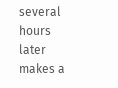several hours later makes a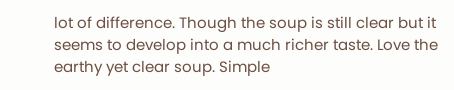lot of difference. Though the soup is still clear but it seems to develop into a much richer taste. Love the earthy yet clear soup. Simple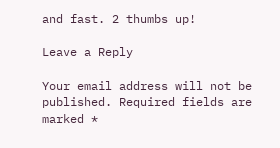and fast. 2 thumbs up!

Leave a Reply

Your email address will not be published. Required fields are marked *